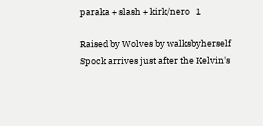paraka + slash + kirk/nero   1

Raised by Wolves by walksbyherself
Spock arrives just after the Kelvin's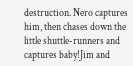destruction. Nero captures him, then chases down the little shuttle-runners and captures baby!Jim and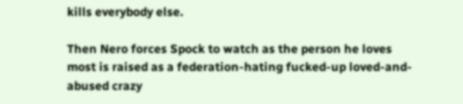kills everybody else.

Then Nero forces Spock to watch as the person he loves most is raised as a federation-hating fucked-up loved-and-abused crazy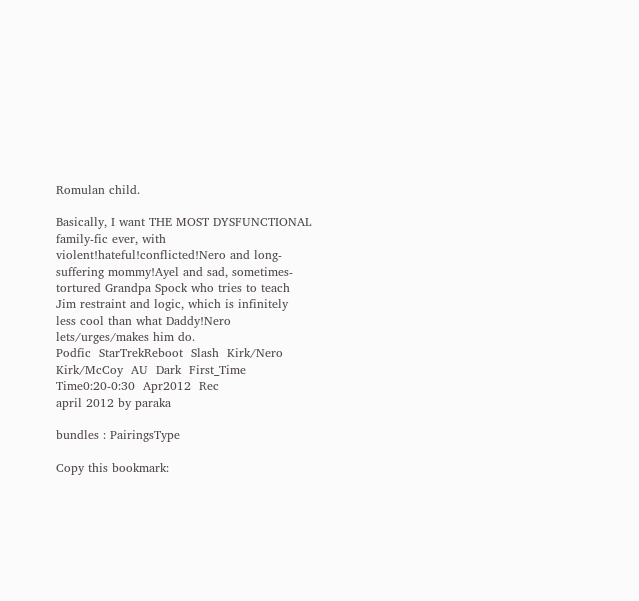Romulan child.

Basically, I want THE MOST DYSFUNCTIONAL family-fic ever, with violent!hateful!conflicted!Nero and long-suffering mommy!Ayel and sad, sometimes-tortured Grandpa Spock who tries to teach Jim restraint and logic, which is infinitely less cool than what Daddy!Nero lets/urges/makes him do.
Podfic  StarTrekReboot  Slash  Kirk/Nero  Kirk/McCoy  AU  Dark  First_Time  Time0:20-0:30  Apr2012  Rec
april 2012 by paraka

bundles : PairingsType

Copy this bookmark: